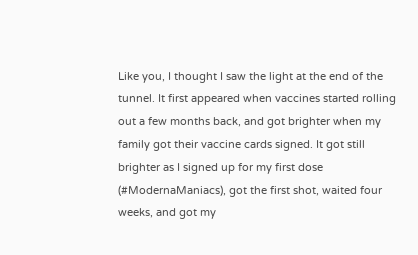Like you, I thought I saw the light at the end of the tunnel. It first appeared when vaccines started rolling out a few months back, and got brighter when my family got their vaccine cards signed. It got still brighter as I signed up for my first dose (#ModernaManiacs), got the first shot, waited four weeks, and got my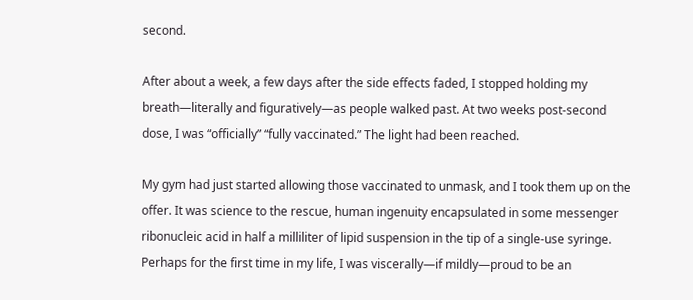second.

After about a week, a few days after the side effects faded, I stopped holding my breath—literally and figuratively—as people walked past. At two weeks post-second dose, I was “officially” “fully vaccinated.” The light had been reached.

My gym had just started allowing those vaccinated to unmask, and I took them up on the offer. It was science to the rescue, human ingenuity encapsulated in some messenger ribonucleic acid in half a milliliter of lipid suspension in the tip of a single-use syringe. Perhaps for the first time in my life, I was viscerally—if mildly—proud to be an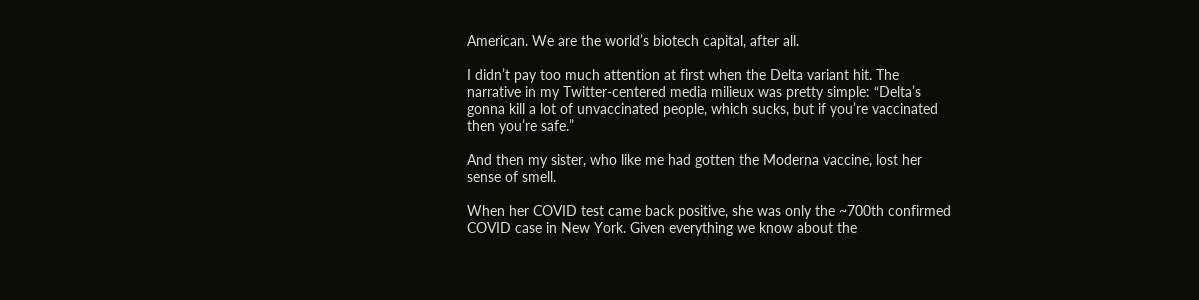American. We are the world’s biotech capital, after all.

I didn’t pay too much attention at first when the Delta variant hit. The narrative in my Twitter-centered media milieux was pretty simple: “Delta’s gonna kill a lot of unvaccinated people, which sucks, but if you’re vaccinated then you’re safe.”

And then my sister, who like me had gotten the Moderna vaccine, lost her sense of smell.

When her COVID test came back positive, she was only the ~700th confirmed COVID case in New York. Given everything we know about the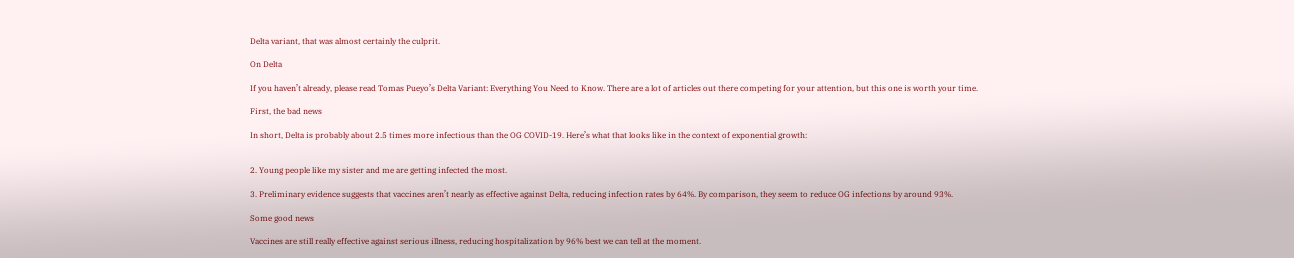Delta variant, that was almost certainly the culprit.

On Delta

If you haven’t already, please read Tomas Pueyo’s Delta Variant: Everything You Need to Know. There are a lot of articles out there competing for your attention, but this one is worth your time.

First, the bad news

In short, Delta is probably about 2.5 times more infectious than the OG COVID-19. Here’s what that looks like in the context of exponential growth:


2. Young people like my sister and me are getting infected the most.

3. Preliminary evidence suggests that vaccines aren’t nearly as effective against Delta, reducing infection rates by 64%. By comparison, they seem to reduce OG infections by around 93%.

Some good news

Vaccines are still really effective against serious illness, reducing hospitalization by 96% best we can tell at the moment.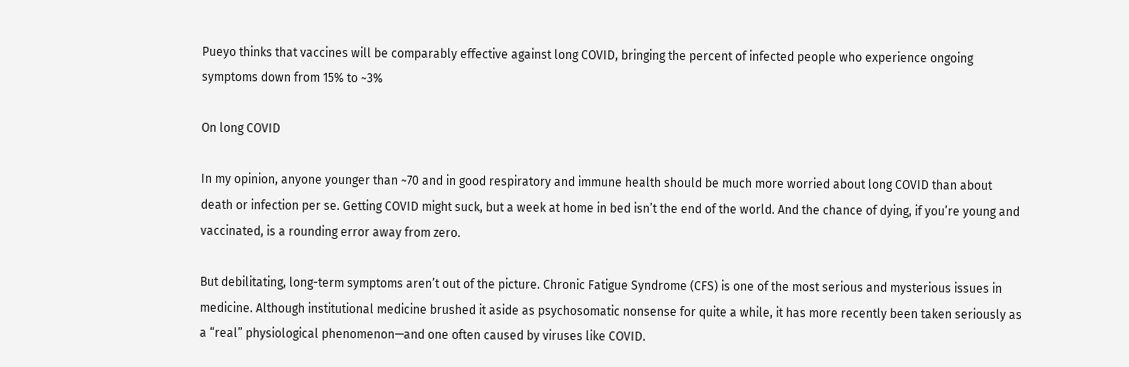Pueyo thinks that vaccines will be comparably effective against long COVID, bringing the percent of infected people who experience ongoing symptoms down from 15% to ~3%

On long COVID

In my opinion, anyone younger than ~70 and in good respiratory and immune health should be much more worried about long COVID than about death or infection per se. Getting COVID might suck, but a week at home in bed isn’t the end of the world. And the chance of dying, if you’re young and vaccinated, is a rounding error away from zero.

But debilitating, long-term symptoms aren’t out of the picture. Chronic Fatigue Syndrome (CFS) is one of the most serious and mysterious issues in medicine. Although institutional medicine brushed it aside as psychosomatic nonsense for quite a while, it has more recently been taken seriously as a “real” physiological phenomenon—and one often caused by viruses like COVID.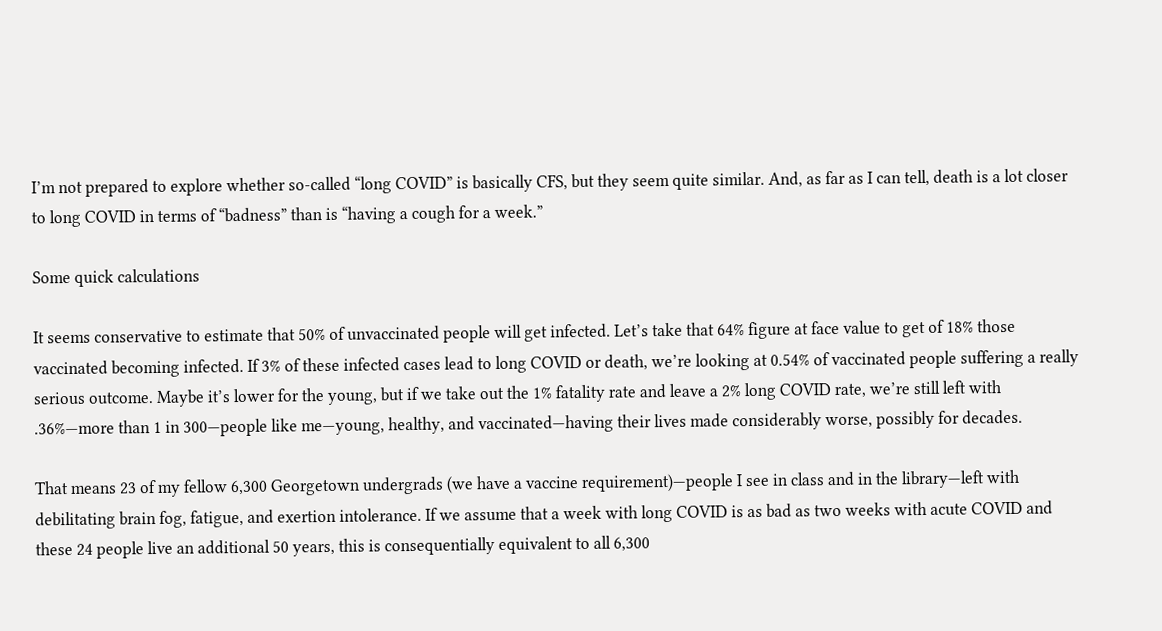I’m not prepared to explore whether so-called “long COVID” is basically CFS, but they seem quite similar. And, as far as I can tell, death is a lot closer to long COVID in terms of “badness” than is “having a cough for a week.”

Some quick calculations

It seems conservative to estimate that 50% of unvaccinated people will get infected. Let’s take that 64% figure at face value to get of 18% those vaccinated becoming infected. If 3% of these infected cases lead to long COVID or death, we’re looking at 0.54% of vaccinated people suffering a really serious outcome. Maybe it’s lower for the young, but if we take out the 1% fatality rate and leave a 2% long COVID rate, we’re still left with .36%—more than 1 in 300—people like me—young, healthy, and vaccinated—having their lives made considerably worse, possibly for decades.

That means 23 of my fellow 6,300 Georgetown undergrads (we have a vaccine requirement)—people I see in class and in the library—left with debilitating brain fog, fatigue, and exertion intolerance. If we assume that a week with long COVID is as bad as two weeks with acute COVID and these 24 people live an additional 50 years, this is consequentially equivalent to all 6,300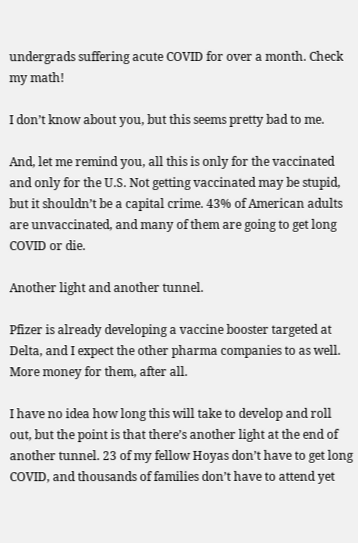undergrads suffering acute COVID for over a month. Check my math!

I don’t know about you, but this seems pretty bad to me.

And, let me remind you, all this is only for the vaccinated and only for the U.S. Not getting vaccinated may be stupid, but it shouldn’t be a capital crime. 43% of American adults are unvaccinated, and many of them are going to get long COVID or die.

Another light and another tunnel.

Pfizer is already developing a vaccine booster targeted at Delta, and I expect the other pharma companies to as well. More money for them, after all.

I have no idea how long this will take to develop and roll out, but the point is that there’s another light at the end of another tunnel. 23 of my fellow Hoyas don’t have to get long COVID, and thousands of families don’t have to attend yet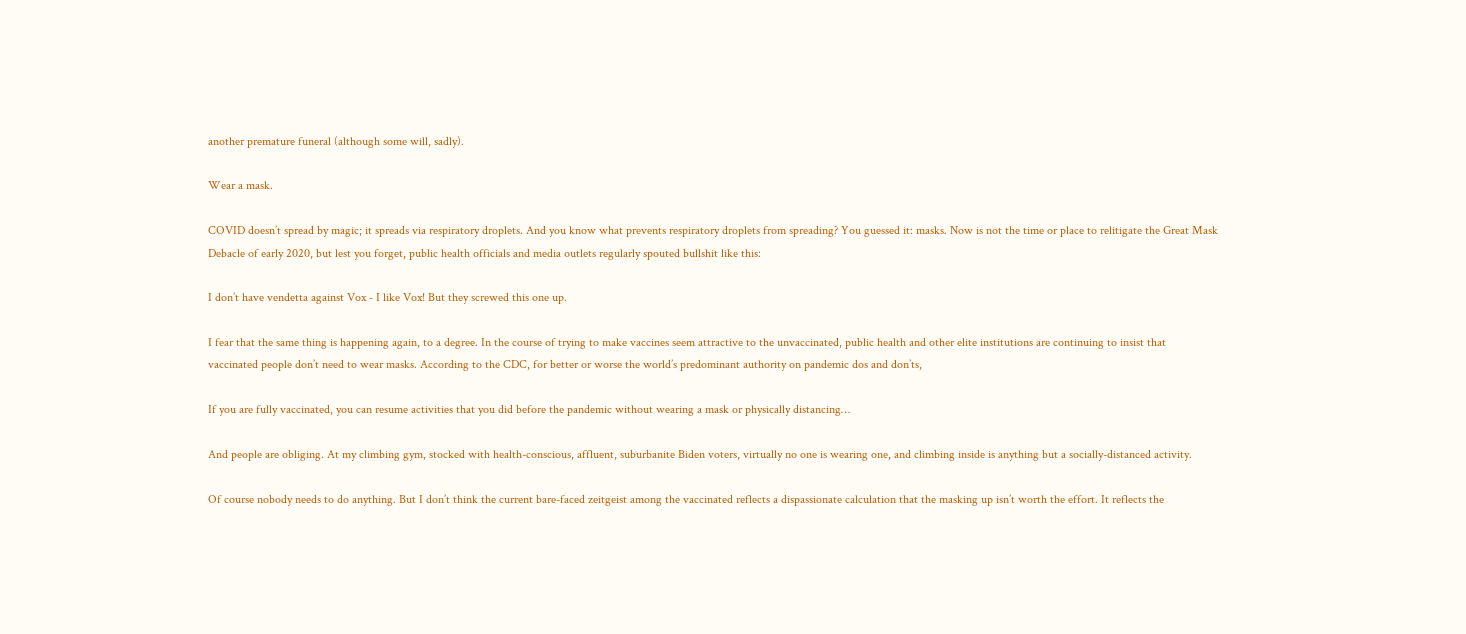another premature funeral (although some will, sadly).

Wear a mask.

COVID doesn’t spread by magic; it spreads via respiratory droplets. And you know what prevents respiratory droplets from spreading? You guessed it: masks. Now is not the time or place to relitigate the Great Mask Debacle of early 2020, but lest you forget, public health officials and media outlets regularly spouted bullshit like this:

I don’t have vendetta against Vox - I like Vox! But they screwed this one up.

I fear that the same thing is happening again, to a degree. In the course of trying to make vaccines seem attractive to the unvaccinated, public health and other elite institutions are continuing to insist that vaccinated people don’t need to wear masks. According to the CDC, for better or worse the world’s predominant authority on pandemic dos and don’ts,

If you are fully vaccinated, you can resume activities that you did before the pandemic without wearing a mask or physically distancing…

And people are obliging. At my climbing gym, stocked with health-conscious, affluent, suburbanite Biden voters, virtually no one is wearing one, and climbing inside is anything but a socially-distanced activity.

Of course nobody needs to do anything. But I don’t think the current bare-faced zeitgeist among the vaccinated reflects a dispassionate calculation that the masking up isn’t worth the effort. It reflects the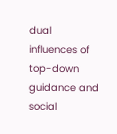dual influences of top-down guidance and social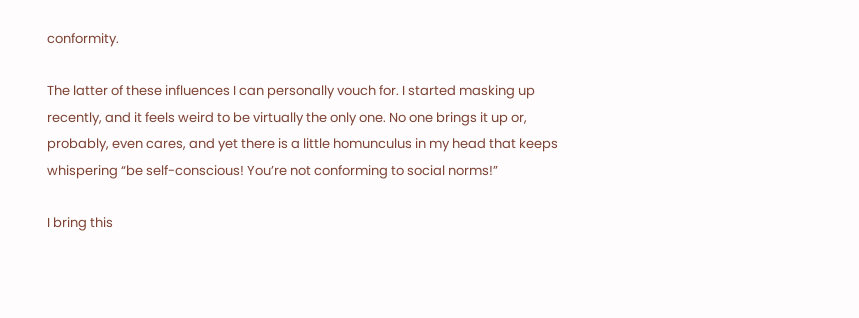conformity.

The latter of these influences I can personally vouch for. I started masking up recently, and it feels weird to be virtually the only one. No one brings it up or, probably, even cares, and yet there is a little homunculus in my head that keeps whispering “be self-conscious! You’re not conforming to social norms!”

I bring this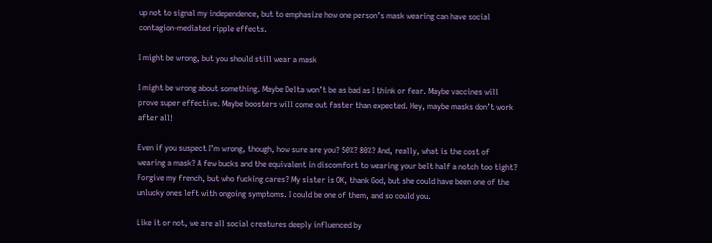up not to signal my independence, but to emphasize how one person’s mask wearing can have social contagion-mediated ripple effects.

I might be wrong, but you should still wear a mask

I might be wrong about something. Maybe Delta won’t be as bad as I think or fear. Maybe vaccines will prove super effective. Maybe boosters will come out faster than expected. Hey, maybe masks don’t work after all!

Even if you suspect I’m wrong, though, how sure are you? 50%? 80%? And, really, what is the cost of wearing a mask? A few bucks and the equivalent in discomfort to wearing your belt half a notch too tight? Forgive my french, but who fucking cares? My sister is OK, thank God, but she could have been one of the unlucky ones left with ongoing symptoms. I could be one of them, and so could you.

Like it or not, we are all social creatures deeply influenced by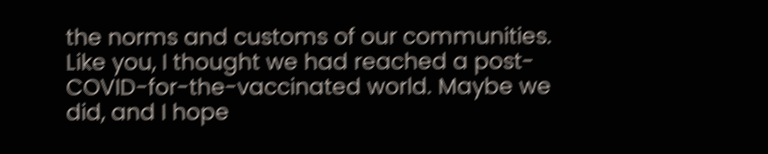the norms and customs of our communities. Like you, I thought we had reached a post-COVID-for-the-vaccinated world. Maybe we did, and I hope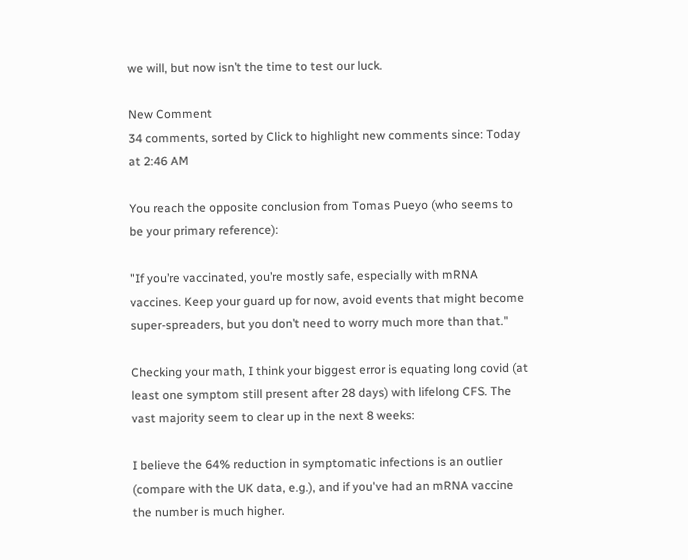we will, but now isn’t the time to test our luck.

New Comment
34 comments, sorted by Click to highlight new comments since: Today at 2:46 AM

You reach the opposite conclusion from Tomas Pueyo (who seems to be your primary reference):

"If you’re vaccinated, you’re mostly safe, especially with mRNA vaccines. Keep your guard up for now, avoid events that might become super-spreaders, but you don’t need to worry much more than that."

Checking your math, I think your biggest error is equating long covid (at least one symptom still present after 28 days) with lifelong CFS. The vast majority seem to clear up in the next 8 weeks:

I believe the 64% reduction in symptomatic infections is an outlier (compare with the UK data, e.g.), and if you've had an mRNA vaccine the number is much higher.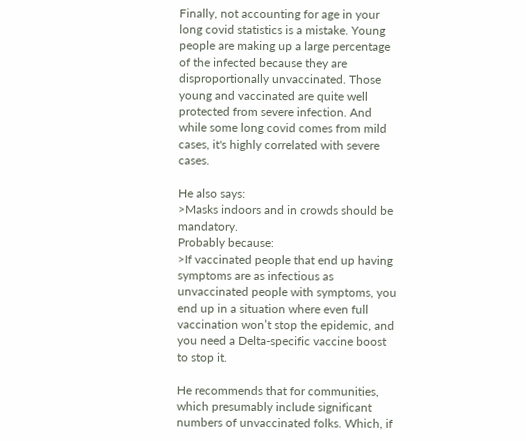Finally, not accounting for age in your long covid statistics is a mistake. Young people are making up a large percentage of the infected because they are disproportionally unvaccinated. Those young and vaccinated are quite well protected from severe infection. And while some long covid comes from mild cases, it's highly correlated with severe cases.

He also says:
>Masks indoors and in crowds should be mandatory.
Probably because:
>If vaccinated people that end up having symptoms are as infectious as unvaccinated people with symptoms, you end up in a situation where even full vaccination won’t stop the epidemic, and you need a Delta-specific vaccine boost to stop it.

He recommends that for communities, which presumably include significant numbers of unvaccinated folks. Which, if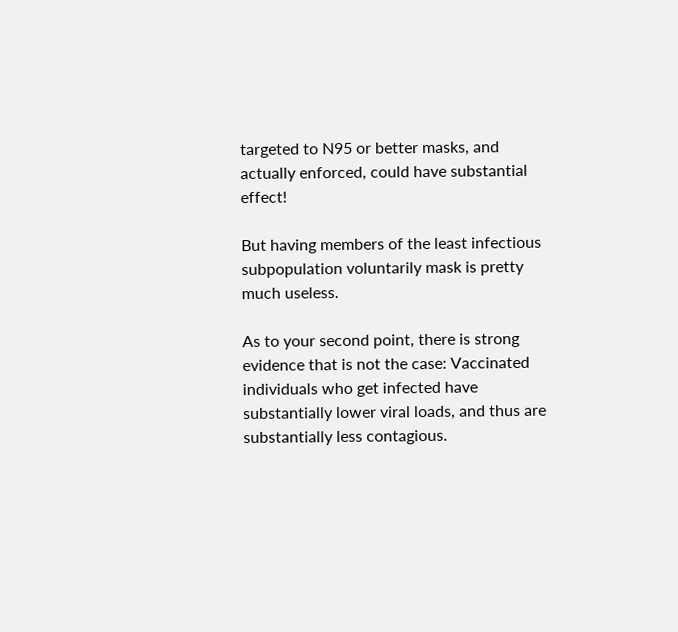targeted to N95 or better masks, and actually enforced, could have substantial effect!

But having members of the least infectious subpopulation voluntarily mask is pretty much useless.

As to your second point, there is strong evidence that is not the case: Vaccinated individuals who get infected have substantially lower viral loads, and thus are substantially less contagious.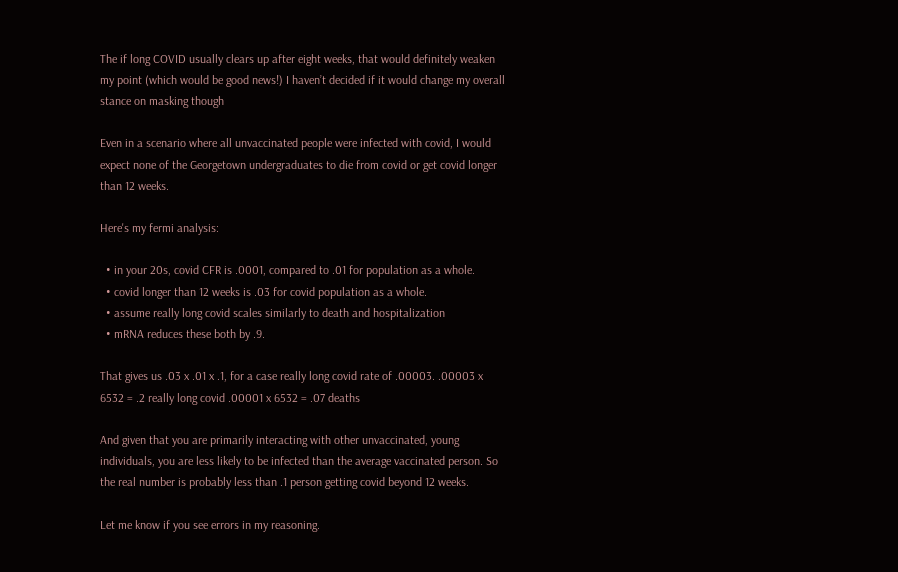The if long COVID usually clears up after eight weeks, that would definitely weaken my point (which would be good news!) I haven’t decided if it would change my overall stance on masking though

Even in a scenario where all unvaccinated people were infected with covid, I would expect none of the Georgetown undergraduates to die from covid or get covid longer than 12 weeks.

Here's my fermi analysis:

  • in your 20s, covid CFR is .0001, compared to .01 for population as a whole.
  • covid longer than 12 weeks is .03 for covid population as a whole.
  • assume really long covid scales similarly to death and hospitalization
  • mRNA reduces these both by .9.

That gives us .03 x .01 x .1, for a case really long covid rate of .00003. .00003 x 6532 = .2 really long covid .00001 x 6532 = .07 deaths

And given that you are primarily interacting with other unvaccinated, young individuals, you are less likely to be infected than the average vaccinated person. So the real number is probably less than .1 person getting covid beyond 12 weeks.

Let me know if you see errors in my reasoning.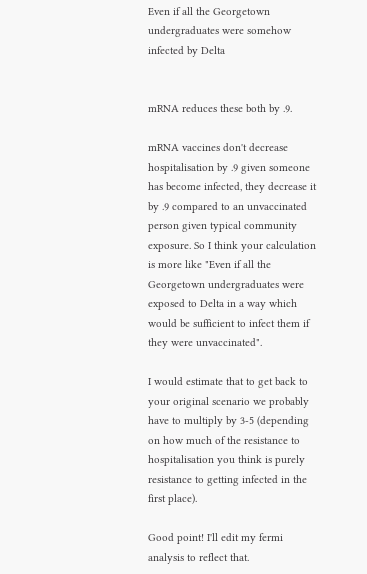Even if all the Georgetown undergraduates were somehow infected by Delta


mRNA reduces these both by .9.

mRNA vaccines don't decrease hospitalisation by .9 given someone has become infected, they decrease it by .9 compared to an unvaccinated person given typical community exposure. So I think your calculation is more like "Even if all the Georgetown undergraduates were exposed to Delta in a way which would be sufficient to infect them if they were unvaccinated".

I would estimate that to get back to your original scenario we probably have to multiply by 3-5 (depending on how much of the resistance to hospitalisation you think is purely resistance to getting infected in the first place).

Good point! I'll edit my fermi analysis to reflect that.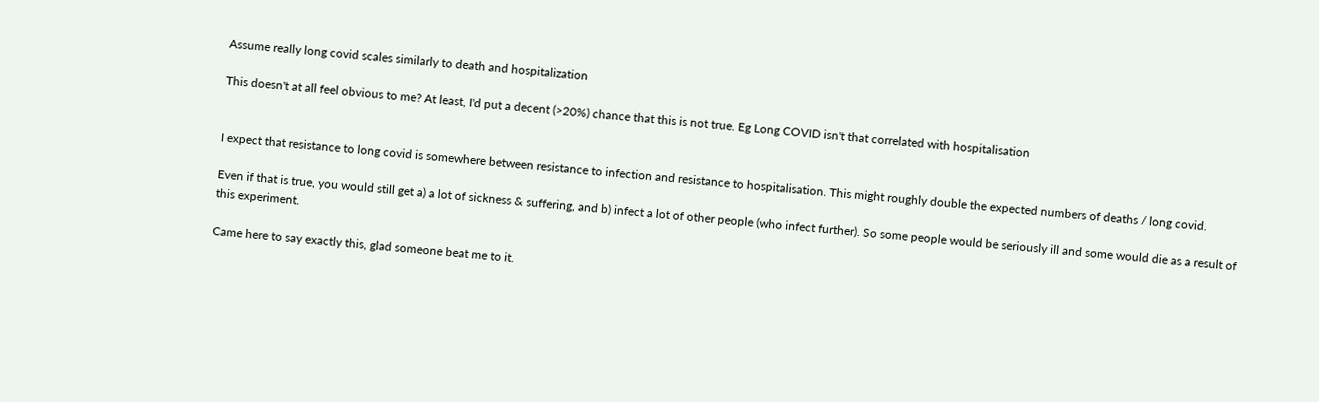Assume really long covid scales similarly to death and hospitalization

This doesn't at all feel obvious to me? At least, I'd put a decent (>20%) chance that this is not true. Eg Long COVID isn't that correlated with hospitalisation


I expect that resistance to long covid is somewhere between resistance to infection and resistance to hospitalisation. This might roughly double the expected numbers of deaths / long covid.

Even if that is true, you would still get a) a lot of sickness & suffering, and b) infect a lot of other people (who infect further). So some people would be seriously ill and some would die as a result of this experiment.

Came here to say exactly this, glad someone beat me to it.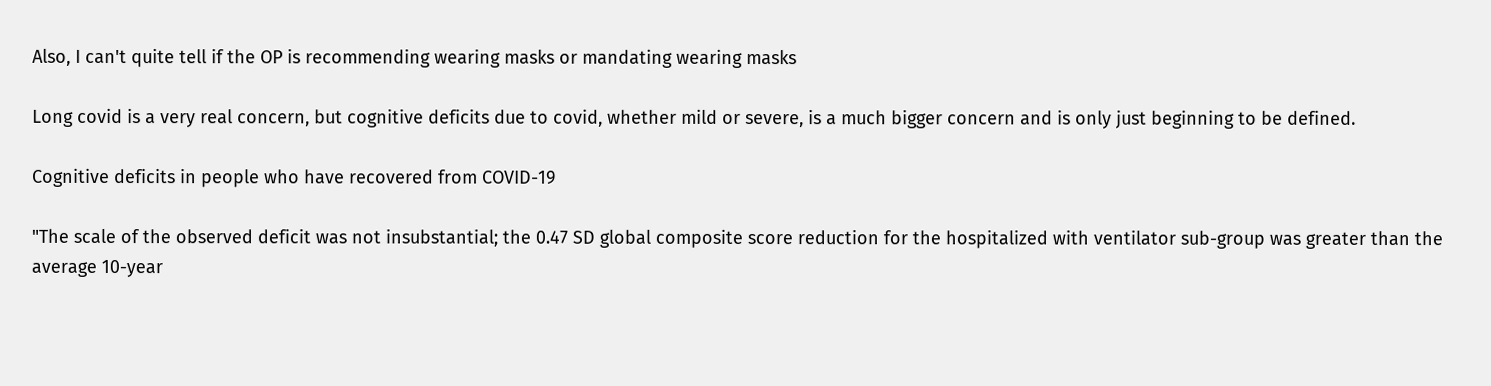Also, I can't quite tell if the OP is recommending wearing masks or mandating wearing masks

Long covid is a very real concern, but cognitive deficits due to covid, whether mild or severe, is a much bigger concern and is only just beginning to be defined.

Cognitive deficits in people who have recovered from COVID-19

"The scale of the observed deficit was not insubstantial; the 0.47 SD global composite score reduction for the hospitalized with ventilator sub-group was greater than the average 10-year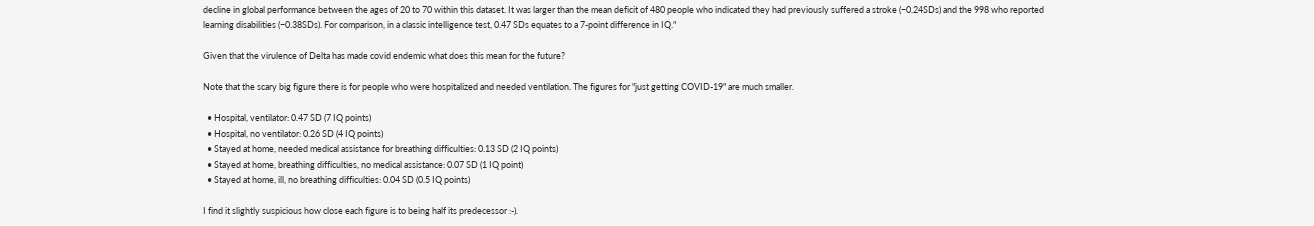decline in global performance between the ages of 20 to 70 within this dataset. It was larger than the mean deficit of 480 people who indicated they had previously suffered a stroke (−0.24SDs) and the 998 who reported learning disabilities (−0.38SDs). For comparison, in a classic intelligence test, 0.47 SDs equates to a 7-point difference in IQ."

Given that the virulence of Delta has made covid endemic what does this mean for the future?

Note that the scary big figure there is for people who were hospitalized and needed ventilation. The figures for "just getting COVID-19" are much smaller.

  • Hospital, ventilator: 0.47 SD (7 IQ points)
  • Hospital, no ventilator: 0.26 SD (4 IQ points)
  • Stayed at home, needed medical assistance for breathing difficulties: 0.13 SD (2 IQ points)
  • Stayed at home, breathing difficulties, no medical assistance: 0.07 SD (1 IQ point)
  • Stayed at home, ill, no breathing difficulties: 0.04 SD (0.5 IQ points)

I find it slightly suspicious how close each figure is to being half its predecessor :-).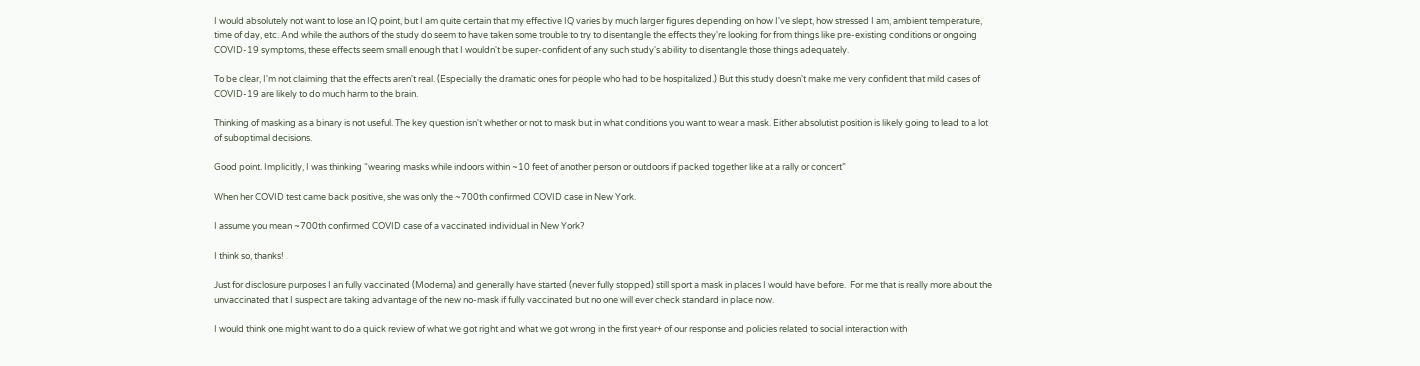I would absolutely not want to lose an IQ point, but I am quite certain that my effective IQ varies by much larger figures depending on how I've slept, how stressed I am, ambient temperature, time of day, etc. And while the authors of the study do seem to have taken some trouble to try to disentangle the effects they're looking for from things like pre-existing conditions or ongoing COVID-19 symptoms, these effects seem small enough that I wouldn't be super-confident of any such study's ability to disentangle those things adequately.

To be clear, I'm not claiming that the effects aren't real. (Especially the dramatic ones for people who had to be hospitalized.) But this study doesn't make me very confident that mild cases of COVID-19 are likely to do much harm to the brain.

Thinking of masking as a binary is not useful. The key question isn't whether or not to mask but in what conditions you want to wear a mask. Either absolutist position is likely going to lead to a lot of suboptimal decisions.

Good point. Implicitly, I was thinking “wearing masks while indoors within ~10 feet of another person or outdoors if packed together like at a rally or concert”

When her COVID test came back positive, she was only the ~700th confirmed COVID case in New York.

I assume you mean ~700th confirmed COVID case of a vaccinated individual in New York?

I think so, thanks!

Just for disclosure purposes I an fully vaccinated (Moderna) and generally have started (never fully stopped) still sport a mask in places I would have before.  For me that is really more about the unvaccinated that I suspect are taking advantage of the new no-mask if fully vaccinated but no one will ever check standard in place now.

I would think one might want to do a quick review of what we got right and what we got wrong in the first year+ of our response and policies related to social interaction with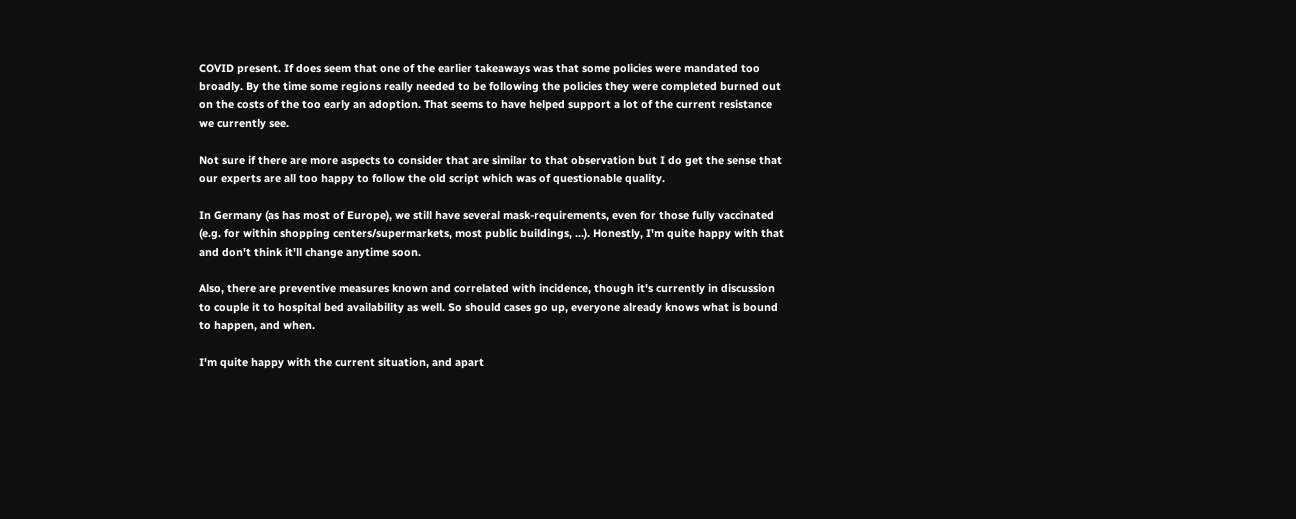COVID present. If does seem that one of the earlier takeaways was that some policies were mandated too broadly. By the time some regions really needed to be following the policies they were completed burned out on the costs of the too early an adoption. That seems to have helped support a lot of the current resistance we currently see.

Not sure if there are more aspects to consider that are similar to that observation but I do get the sense that our experts are all too happy to follow the old script which was of questionable quality.

In Germany (as has most of Europe), we still have several mask-requirements, even for those fully vaccinated (e.g. for within shopping centers/supermarkets, most public buildings, ...). Honestly, I'm quite happy with that and don't think it'll change anytime soon.

Also, there are preventive measures known and correlated with incidence, though it's currently in discussion to couple it to hospital bed availability as well. So should cases go up, everyone already knows what is bound to happen, and when.

I'm quite happy with the current situation, and apart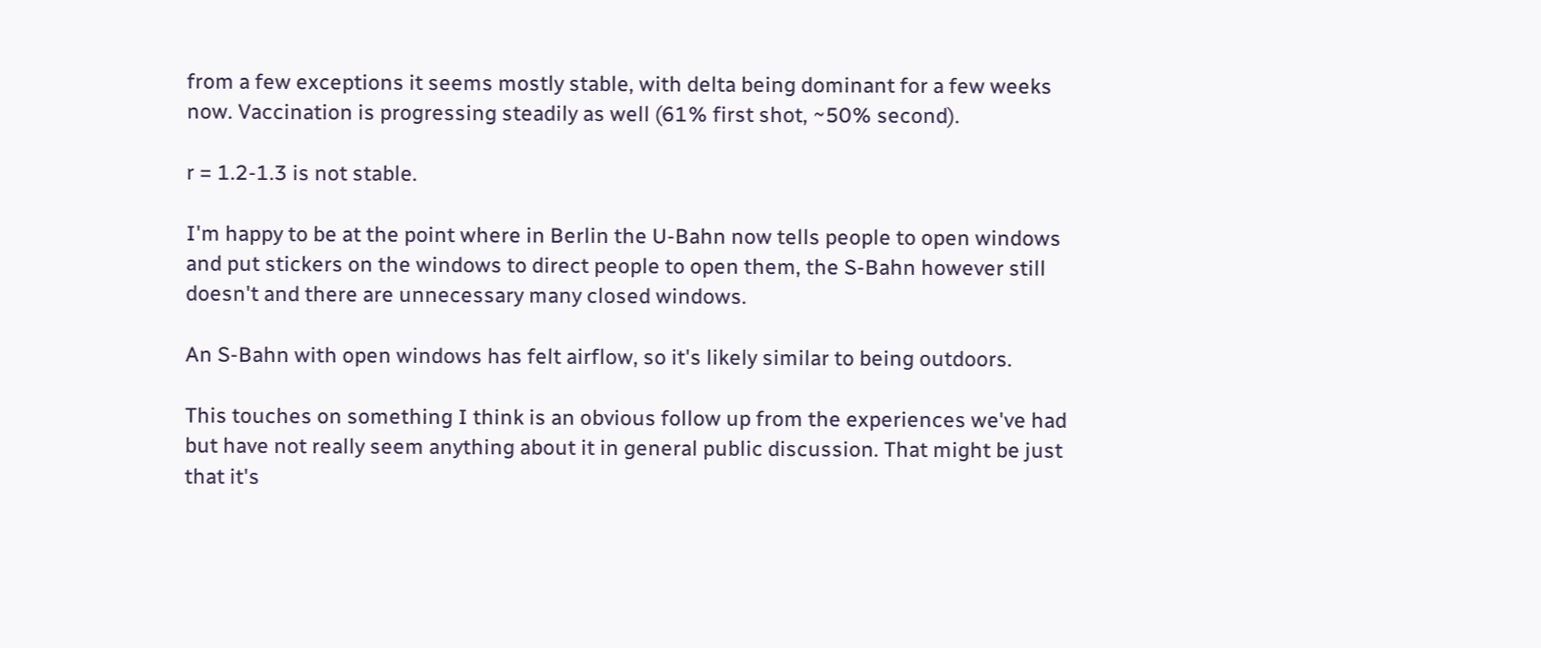from a few exceptions it seems mostly stable, with delta being dominant for a few weeks now. Vaccination is progressing steadily as well (61% first shot, ~50% second).

r = 1.2-1.3 is not stable.

I'm happy to be at the point where in Berlin the U-Bahn now tells people to open windows and put stickers on the windows to direct people to open them, the S-Bahn however still doesn't and there are unnecessary many closed windows.

An S-Bahn with open windows has felt airflow, so it's likely similar to being outdoors.

This touches on something I think is an obvious follow up from the experiences we've had but have not really seem anything about it in general public discussion. That might be just that it's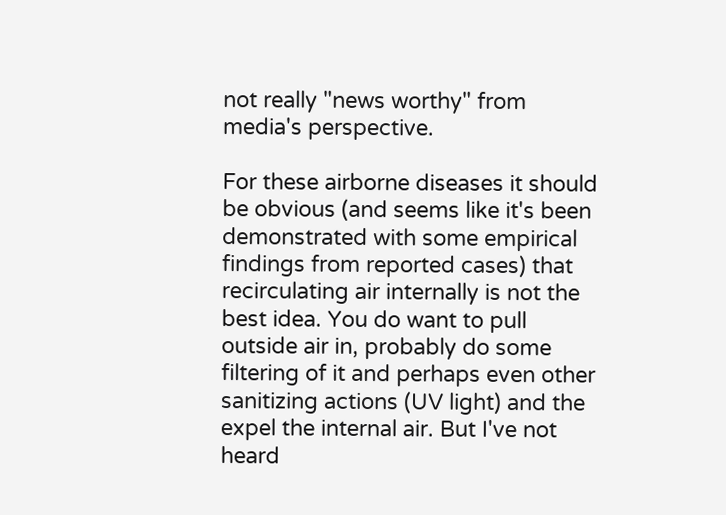not really "news worthy" from media's perspective.

For these airborne diseases it should be obvious (and seems like it's been demonstrated with some empirical findings from reported cases) that recirculating air internally is not the best idea. You do want to pull outside air in, probably do some filtering of it and perhaps even other sanitizing actions (UV light) and the expel the internal air. But I've not heard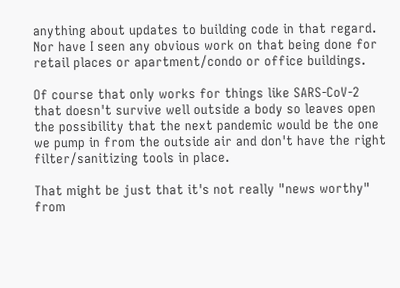anything about updates to building code in that regard. Nor have I seen any obvious work on that being done for retail places or apartment/condo or office buildings.

Of course that only works for things like SARS-CoV-2 that doesn't survive well outside a body so leaves open the possibility that the next pandemic would be the one we pump in from the outside air and don't have the right filter/sanitizing tools in place.

That might be just that it's not really "news worthy" from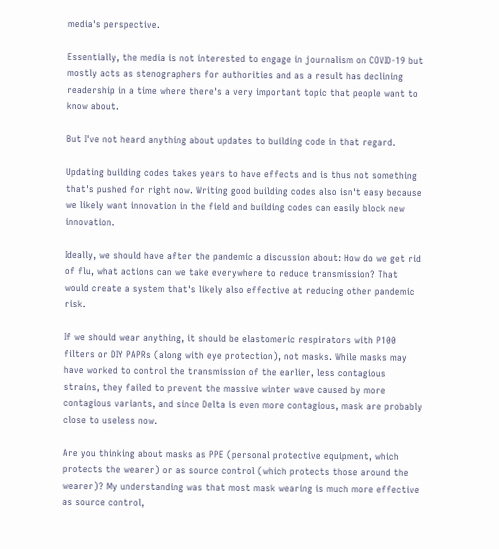media's perspective.

Essentially, the media is not interested to engage in journalism on COVID-19 but mostly acts as stenographers for authorities and as a result has declining readership in a time where there's a very important topic that people want to know about.

But I've not heard anything about updates to building code in that regard.

Updating building codes takes years to have effects and is thus not something that's pushed for right now. Writing good building codes also isn't easy because we likely want innovation in the field and building codes can easily block new innovation.

Ideally, we should have after the pandemic a discussion about: How do we get rid of flu, what actions can we take everywhere to reduce transmission? That would create a system that's likely also effective at reducing other pandemic risk.

If we should wear anything, it should be elastomeric respirators with P100 filters or DIY PAPRs (along with eye protection), not masks. While masks may have worked to control the transmission of the earlier, less contagious strains, they failed to prevent the massive winter wave caused by more contagious variants, and since Delta is even more contagious, mask are probably close to useless now.

Are you thinking about masks as PPE (personal protective equipment, which protects the wearer) or as source control (which protects those around the wearer)? My understanding was that most mask wearing is much more effective as source control,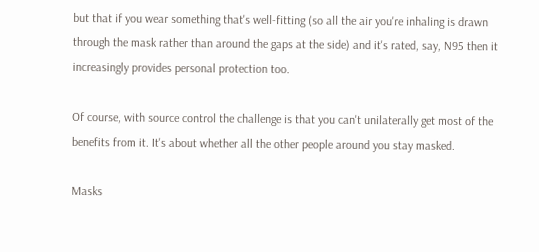but that if you wear something that's well-fitting (so all the air you're inhaling is drawn through the mask rather than around the gaps at the side) and it's rated, say, N95 then it increasingly provides personal protection too.

Of course, with source control the challenge is that you can't unilaterally get most of the benefits from it. It's about whether all the other people around you stay masked.

Masks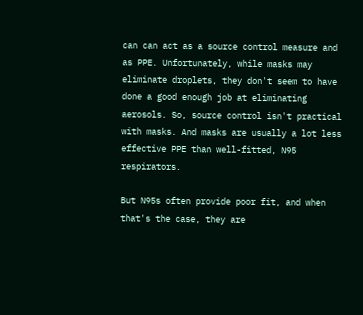can can act as a source control measure and as PPE. Unfortunately, while masks may eliminate droplets, they don't seem to have done a good enough job at eliminating aerosols. So, source control isn't practical with masks. And masks are usually a lot less effective PPE than well-fitted, N95 respirators.

But N95s often provide poor fit, and when that's the case, they are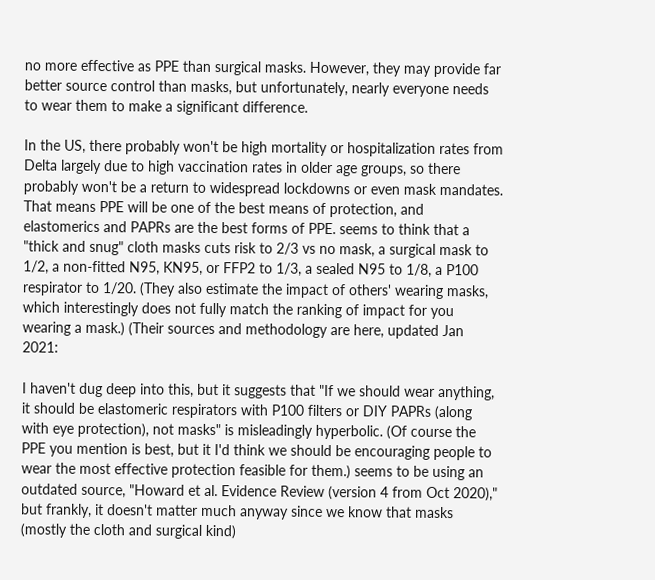no more effective as PPE than surgical masks. However, they may provide far better source control than masks, but unfortunately, nearly everyone needs to wear them to make a significant difference.

In the US, there probably won't be high mortality or hospitalization rates from Delta largely due to high vaccination rates in older age groups, so there probably won't be a return to widespread lockdowns or even mask mandates. That means PPE will be one of the best means of protection, and elastomerics and PAPRs are the best forms of PPE. seems to think that a "thick and snug" cloth masks cuts risk to 2/3 vs no mask, a surgical mask to 1/2, a non-fitted N95, KN95, or FFP2 to 1/3, a sealed N95 to 1/8, a P100 respirator to 1/20. (They also estimate the impact of others' wearing masks, which interestingly does not fully match the ranking of impact for you wearing a mask.) (Their sources and methodology are here, updated Jan 2021:

I haven't dug deep into this, but it suggests that "If we should wear anything, it should be elastomeric respirators with P100 filters or DIY PAPRs (along with eye protection), not masks" is misleadingly hyperbolic. (Of course the PPE you mention is best, but it I'd think we should be encouraging people to wear the most effective protection feasible for them.) seems to be using an outdated source, "Howard et al. Evidence Review (version 4 from Oct 2020)," but frankly, it doesn't matter much anyway since we know that masks (mostly the cloth and surgical kind)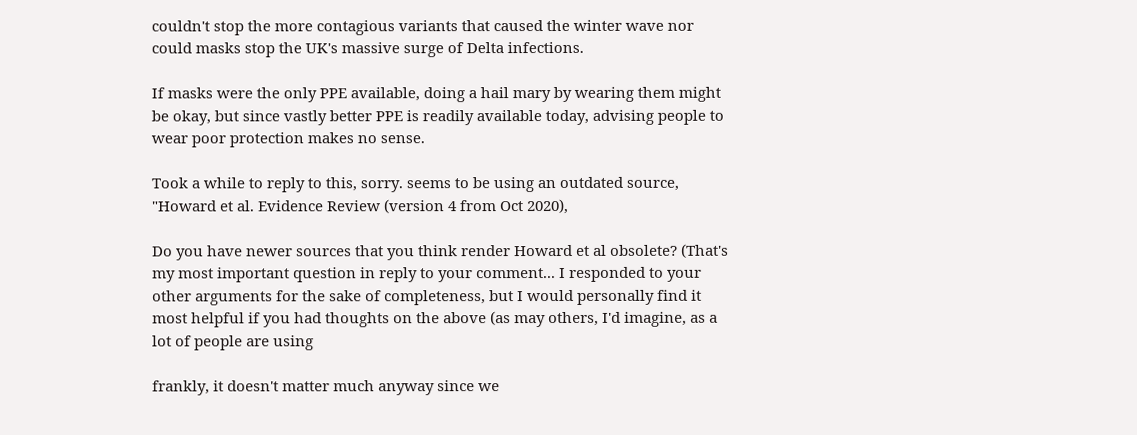couldn't stop the more contagious variants that caused the winter wave nor could masks stop the UK's massive surge of Delta infections.

If masks were the only PPE available, doing a hail mary by wearing them might be okay, but since vastly better PPE is readily available today, advising people to wear poor protection makes no sense.

Took a while to reply to this, sorry. seems to be using an outdated source, "Howard et al. Evidence Review (version 4 from Oct 2020),

Do you have newer sources that you think render Howard et al obsolete? (That's my most important question in reply to your comment... I responded to your other arguments for the sake of completeness, but I would personally find it most helpful if you had thoughts on the above (as may others, I'd imagine, as a lot of people are using

frankly, it doesn't matter much anyway since we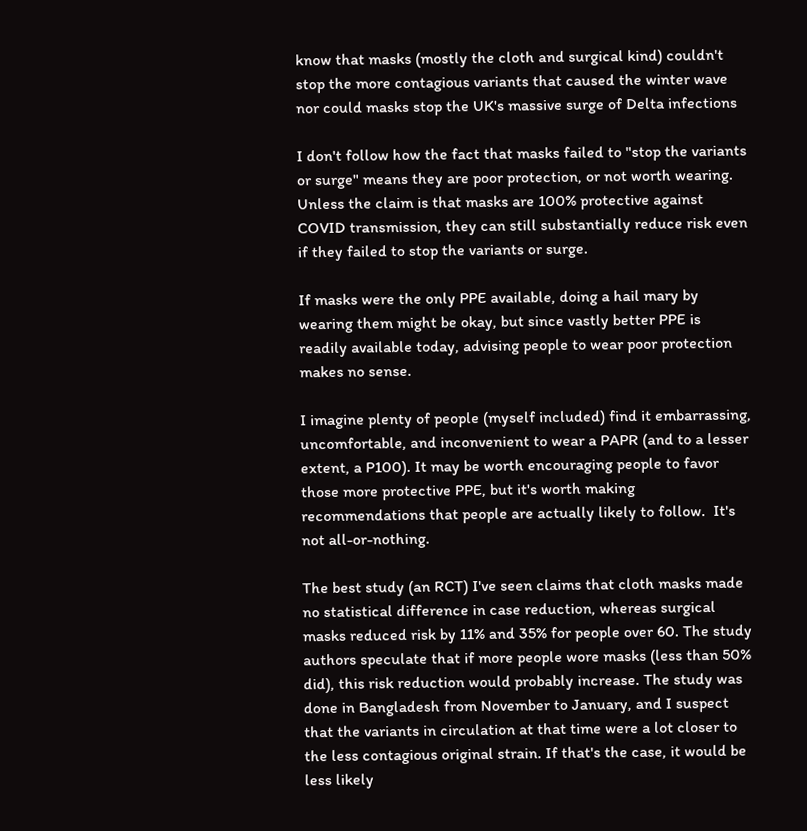know that masks (mostly the cloth and surgical kind) couldn't stop the more contagious variants that caused the winter wave nor could masks stop the UK's massive surge of Delta infections

I don't follow how the fact that masks failed to "stop the variants or surge" means they are poor protection, or not worth wearing.  Unless the claim is that masks are 100% protective against COVID transmission, they can still substantially reduce risk even if they failed to stop the variants or surge.

If masks were the only PPE available, doing a hail mary by wearing them might be okay, but since vastly better PPE is readily available today, advising people to wear poor protection makes no sense.

I imagine plenty of people (myself included) find it embarrassing, uncomfortable, and inconvenient to wear a PAPR (and to a lesser extent, a P100). It may be worth encouraging people to favor those more protective PPE, but it's worth making recommendations that people are actually likely to follow.  It's not all-or-nothing.

The best study (an RCT) I've seen claims that cloth masks made no statistical difference in case reduction, whereas surgical masks reduced risk by 11% and 35% for people over 60. The study authors speculate that if more people wore masks (less than 50% did), this risk reduction would probably increase. The study was done in Bangladesh from November to January, and I suspect that the variants in circulation at that time were a lot closer to the less contagious original strain. If that's the case, it would be less likely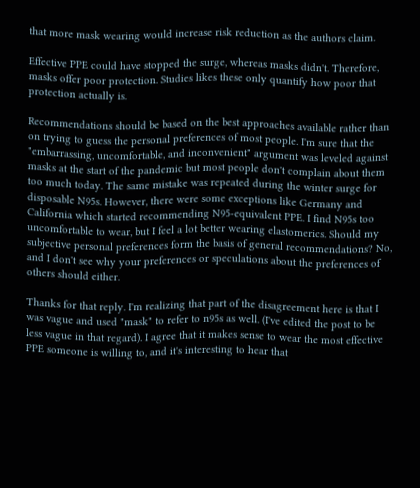that more mask wearing would increase risk reduction as the authors claim.

Effective PPE could have stopped the surge, whereas masks didn't. Therefore, masks offer poor protection. Studies likes these only quantify how poor that protection actually is.

Recommendations should be based on the best approaches available rather than on trying to guess the personal preferences of most people. I'm sure that the "embarrassing, uncomfortable, and inconvenient" argument was leveled against masks at the start of the pandemic but most people don't complain about them too much today. The same mistake was repeated during the winter surge for disposable N95s. However, there were some exceptions like Germany and California which started recommending N95-equivalent PPE. I find N95s too uncomfortable to wear, but I feel a lot better wearing elastomerics. Should my subjective personal preferences form the basis of general recommendations? No, and I don't see why your preferences or speculations about the preferences of others should either.

Thanks for that reply. I'm realizing that part of the disagreement here is that I was vague and used "mask" to refer to n95s as well. (I've edited the post to be less vague in that regard). I agree that it makes sense to wear the most effective PPE someone is willing to, and it's interesting to hear that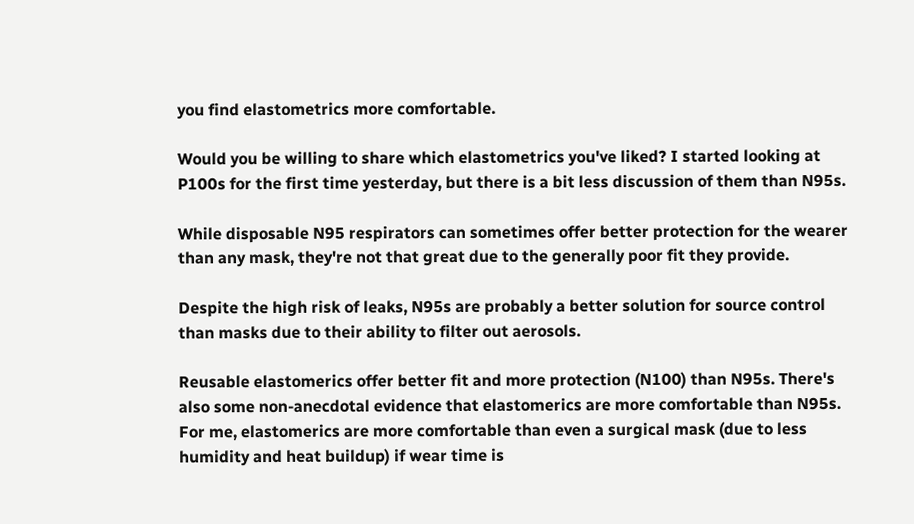you find elastometrics more comfortable.

Would you be willing to share which elastometrics you've liked? I started looking at P100s for the first time yesterday, but there is a bit less discussion of them than N95s.

While disposable N95 respirators can sometimes offer better protection for the wearer than any mask, they're not that great due to the generally poor fit they provide.

Despite the high risk of leaks, N95s are probably a better solution for source control than masks due to their ability to filter out aerosols.

Reusable elastomerics offer better fit and more protection (N100) than N95s. There's also some non-anecdotal evidence that elastomerics are more comfortable than N95s. For me, elastomerics are more comfortable than even a surgical mask (due to less humidity and heat buildup) if wear time is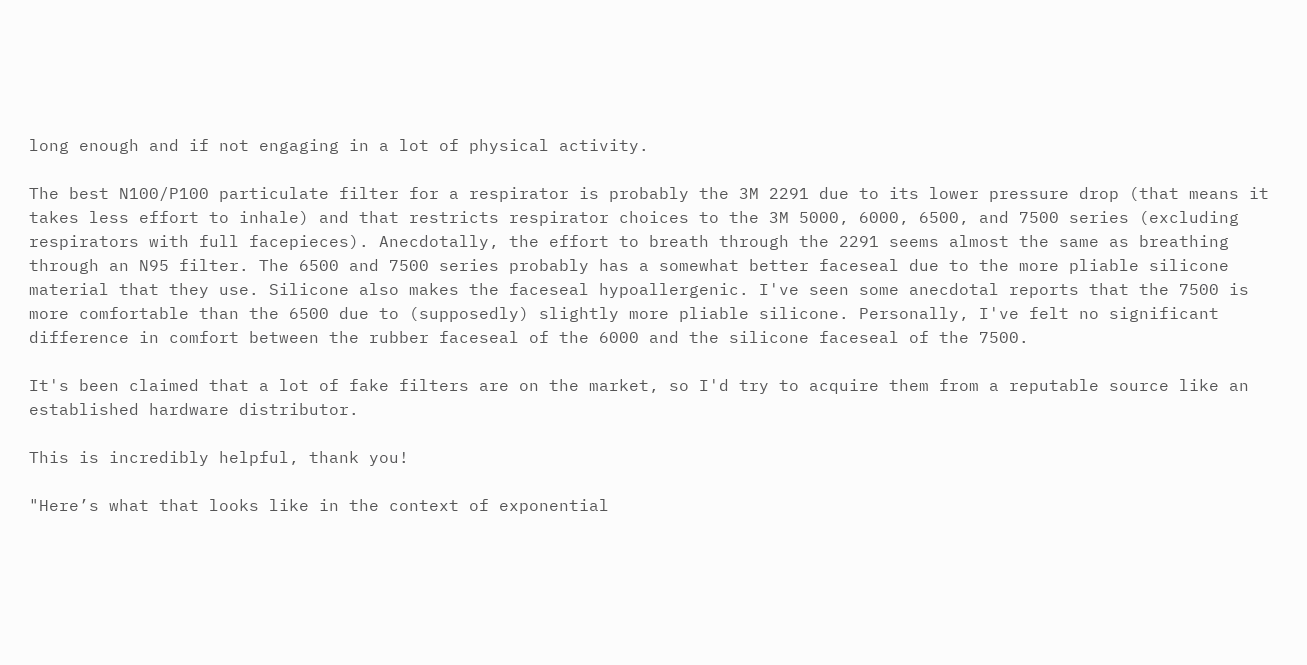long enough and if not engaging in a lot of physical activity.

The best N100/P100 particulate filter for a respirator is probably the 3M 2291 due to its lower pressure drop (that means it takes less effort to inhale) and that restricts respirator choices to the 3M 5000, 6000, 6500, and 7500 series (excluding respirators with full facepieces). Anecdotally, the effort to breath through the 2291 seems almost the same as breathing through an N95 filter. The 6500 and 7500 series probably has a somewhat better faceseal due to the more pliable silicone material that they use. Silicone also makes the faceseal hypoallergenic. I've seen some anecdotal reports that the 7500 is more comfortable than the 6500 due to (supposedly) slightly more pliable silicone. Personally, I've felt no significant difference in comfort between the rubber faceseal of the 6000 and the silicone faceseal of the 7500.

It's been claimed that a lot of fake filters are on the market, so I'd try to acquire them from a reputable source like an established hardware distributor.

This is incredibly helpful, thank you!

"Here’s what that looks like in the context of exponential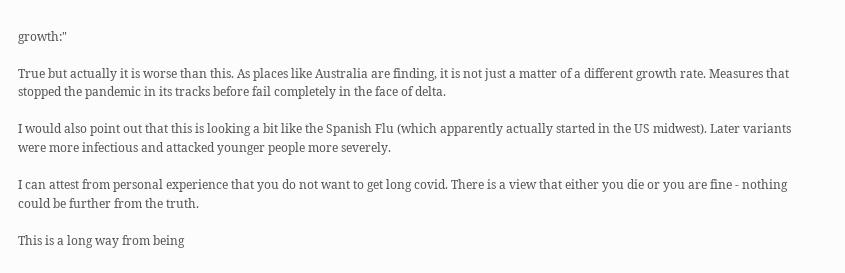growth:"

True but actually it is worse than this. As places like Australia are finding, it is not just a matter of a different growth rate. Measures that stopped the pandemic in its tracks before fail completely in the face of delta.

I would also point out that this is looking a bit like the Spanish Flu (which apparently actually started in the US midwest). Later variants were more infectious and attacked younger people more severely.

I can attest from personal experience that you do not want to get long covid. There is a view that either you die or you are fine - nothing could be further from the truth.

This is a long way from being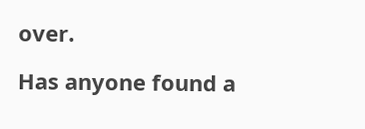over.

Has anyone found a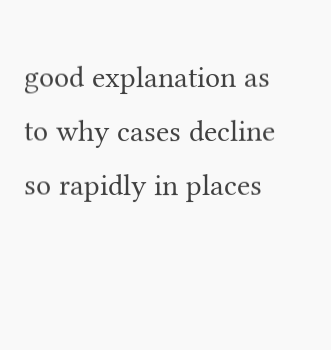good explanation as to why cases decline so rapidly in places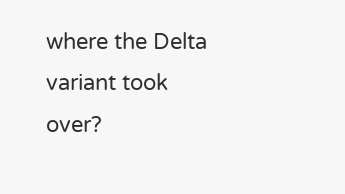where the Delta variant took over?